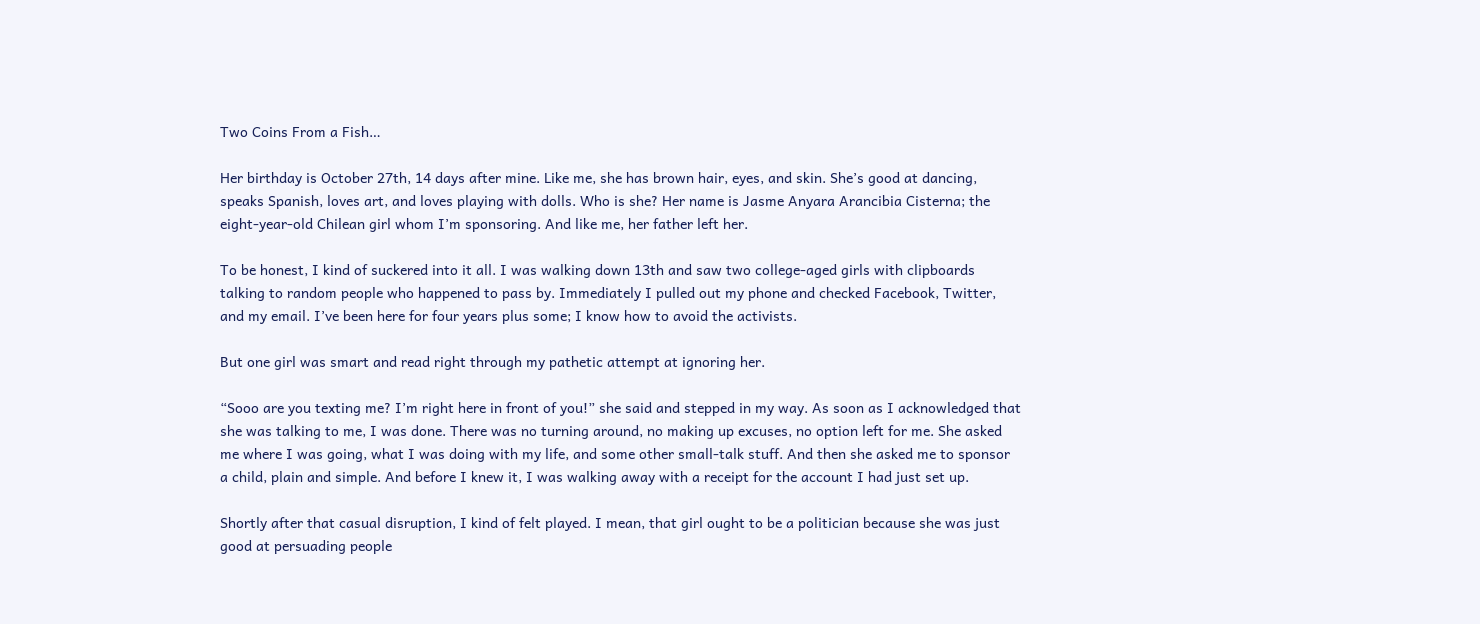Two Coins From a Fish…

Her birthday is October 27th, 14 days after mine. Like me, she has brown hair, eyes, and skin. She’s good at dancing, speaks Spanish, loves art, and loves playing with dolls. Who is she? Her name is Jasme Anyara Arancibia Cisterna; the eight-year-old Chilean girl whom I’m sponsoring. And like me, her father left her.

To be honest, I kind of suckered into it all. I was walking down 13th and saw two college-aged girls with clipboards talking to random people who happened to pass by. Immediately I pulled out my phone and checked Facebook, Twitter, and my email. I’ve been here for four years plus some; I know how to avoid the activists.

But one girl was smart and read right through my pathetic attempt at ignoring her.

“Sooo are you texting me? I’m right here in front of you!” she said and stepped in my way. As soon as I acknowledged that she was talking to me, I was done. There was no turning around, no making up excuses, no option left for me. She asked me where I was going, what I was doing with my life, and some other small-talk stuff. And then she asked me to sponsor a child, plain and simple. And before I knew it, I was walking away with a receipt for the account I had just set up.

Shortly after that casual disruption, I kind of felt played. I mean, that girl ought to be a politician because she was just good at persuading people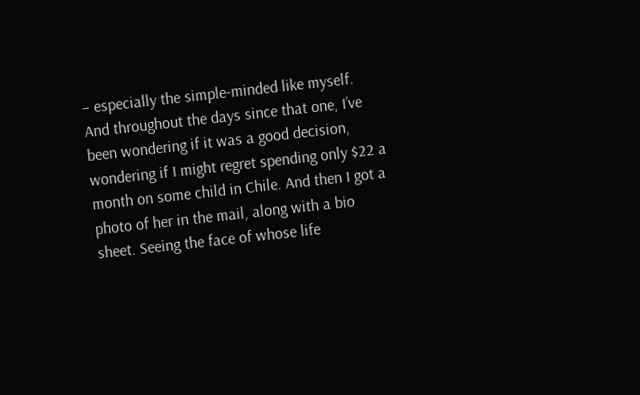– especially the simple-minded like myself. And throughout the days since that one, I’ve been wondering if it was a good decision, wondering if I might regret spending only $22 a month on some child in Chile. And then I got a photo of her in the mail, along with a bio sheet. Seeing the face of whose life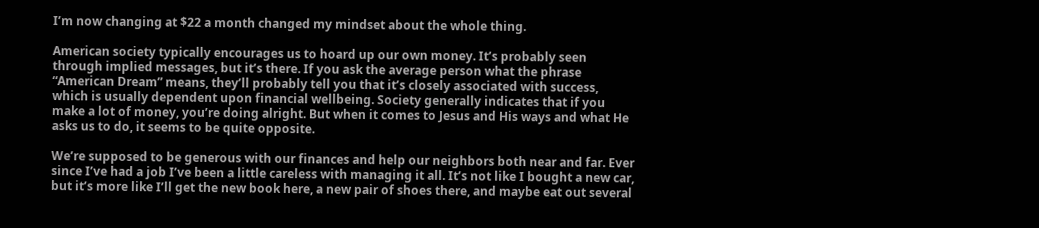I’m now changing at $22 a month changed my mindset about the whole thing.

American society typically encourages us to hoard up our own money. It’s probably seen through implied messages, but it’s there. If you ask the average person what the phrase “American Dream” means, they’ll probably tell you that it’s closely associated with success, which is usually dependent upon financial wellbeing. Society generally indicates that if you make a lot of money, you’re doing alright. But when it comes to Jesus and His ways and what He asks us to do, it seems to be quite opposite.

We’re supposed to be generous with our finances and help our neighbors both near and far. Ever since I’ve had a job I’ve been a little careless with managing it all. It’s not like I bought a new car, but it’s more like I’ll get the new book here, a new pair of shoes there, and maybe eat out several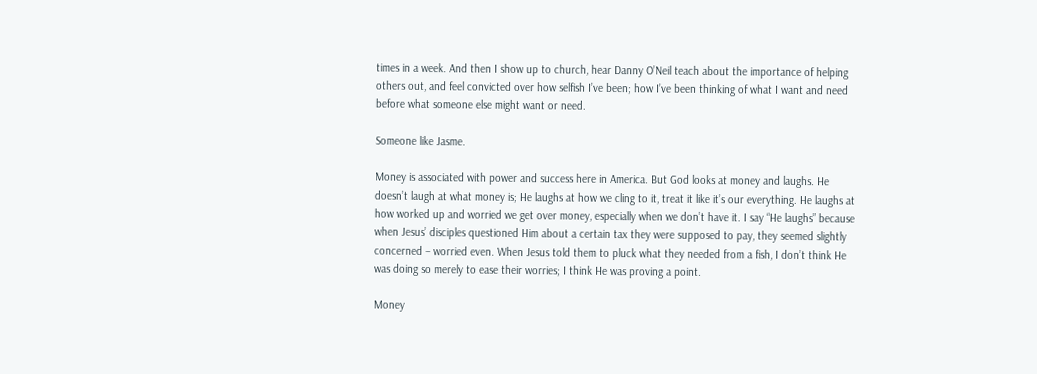times in a week. And then I show up to church, hear Danny O’Neil teach about the importance of helping others out, and feel convicted over how selfish I’ve been; how I’ve been thinking of what I want and need before what someone else might want or need.

Someone like Jasme.

Money is associated with power and success here in America. But God looks at money and laughs. He doesn’t laugh at what money is; He laughs at how we cling to it, treat it like it’s our everything. He laughs at how worked up and worried we get over money, especially when we don’t have it. I say “He laughs” because when Jesus’ disciples questioned Him about a certain tax they were supposed to pay, they seemed slightly concerned – worried even. When Jesus told them to pluck what they needed from a fish, I don’t think He was doing so merely to ease their worries; I think He was proving a point.

Money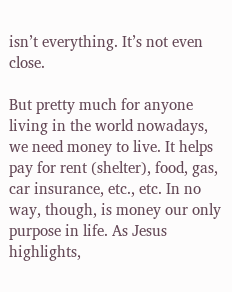isn’t everything. It’s not even close.

But pretty much for anyone living in the world nowadays, we need money to live. It helps pay for rent (shelter), food, gas, car insurance, etc., etc. In no way, though, is money our only purpose in life. As Jesus highlights,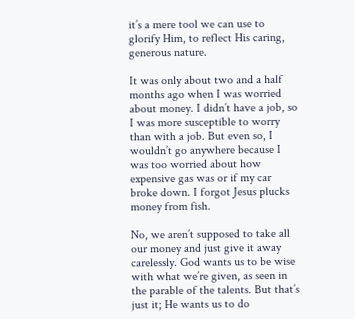it’s a mere tool we can use to glorify Him, to reflect His caring, generous nature.

It was only about two and a half months ago when I was worried about money. I didn’t have a job, so I was more susceptible to worry than with a job. But even so, I wouldn’t go anywhere because I was too worried about how expensive gas was or if my car broke down. I forgot Jesus plucks money from fish.

No, we aren’t supposed to take all our money and just give it away carelessly. God wants us to be wise with what we’re given, as seen in the parable of the talents. But that’s just it; He wants us to do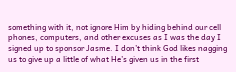something with it, not ignore Him by hiding behind our cell phones, computers, and other excuses as I was the day I signed up to sponsor Jasme. I don’t think God likes nagging us to give up a little of what He’s given us in the first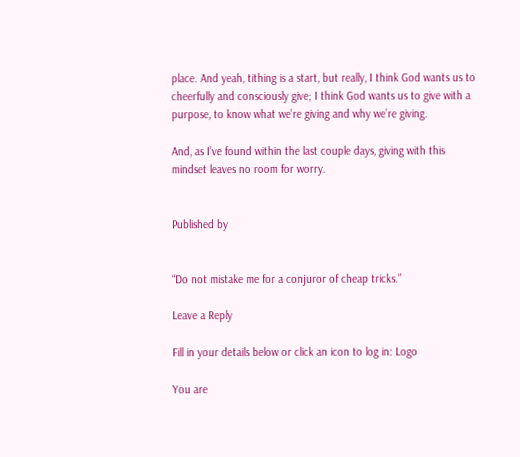place. And yeah, tithing is a start, but really, I think God wants us to cheerfully and consciously give; I think God wants us to give with a purpose, to know what we’re giving and why we’re giving.

And, as I’ve found within the last couple days, giving with this mindset leaves no room for worry.


Published by


“Do not mistake me for a conjuror of cheap tricks.”

Leave a Reply

Fill in your details below or click an icon to log in: Logo

You are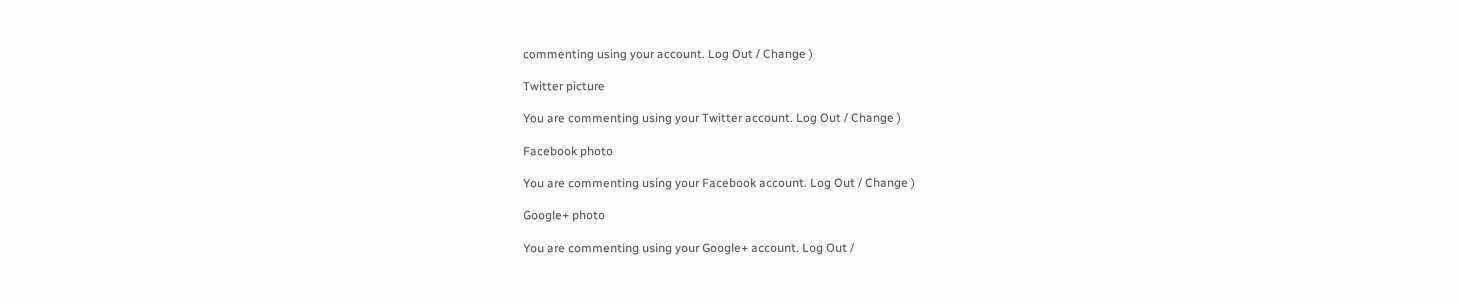commenting using your account. Log Out / Change )

Twitter picture

You are commenting using your Twitter account. Log Out / Change )

Facebook photo

You are commenting using your Facebook account. Log Out / Change )

Google+ photo

You are commenting using your Google+ account. Log Out /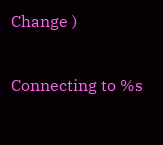Change )

Connecting to %s